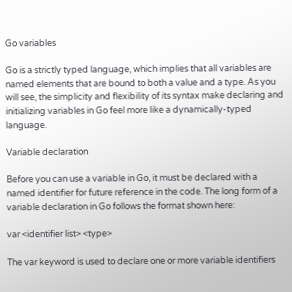Go variables

Go is a strictly typed language, which implies that all variables are named elements that are bound to both a value and a type. As you will see, the simplicity and flexibility of its syntax make declaring and initializing variables in Go feel more like a dynamically-typed language.

Variable declaration

Before you can use a variable in Go, it must be declared with a named identifier for future reference in the code. The long form of a variable declaration in Go follows the format shown here:

var <identifier list> <type>

The var keyword is used to declare one or more variable identifiers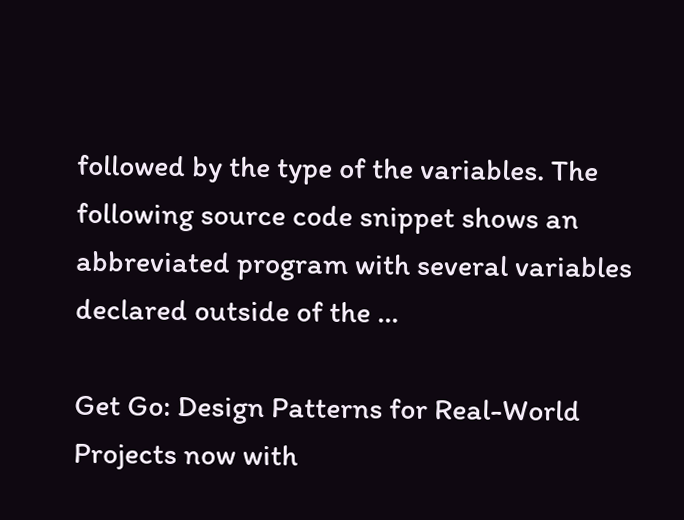followed by the type of the variables. The following source code snippet shows an abbreviated program with several variables declared outside of the ...

Get Go: Design Patterns for Real-World Projects now with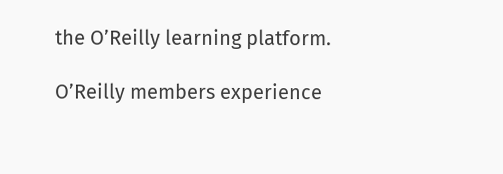the O’Reilly learning platform.

O’Reilly members experience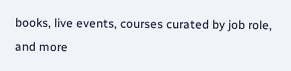books, live events, courses curated by job role, and more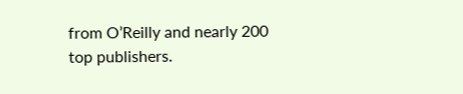from O’Reilly and nearly 200 top publishers.